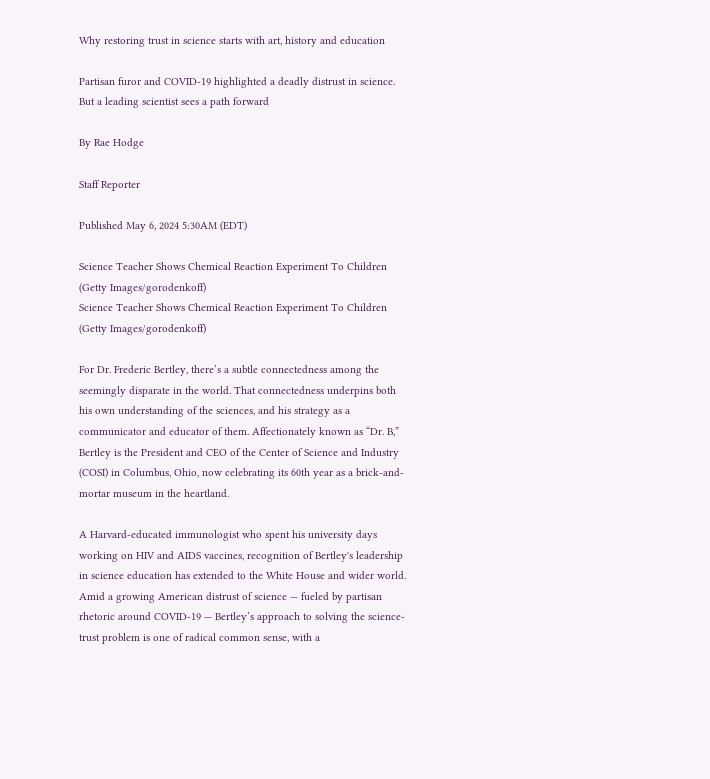Why restoring trust in science starts with art, history and education

Partisan furor and COVID-19 highlighted a deadly distrust in science. But a leading scientist sees a path forward

By Rae Hodge

Staff Reporter

Published May 6, 2024 5:30AM (EDT)

Science Teacher Shows Chemical Reaction Experiment To Children (Getty Images/gorodenkoff)
Science Teacher Shows Chemical Reaction Experiment To Children (Getty Images/gorodenkoff)

For Dr. Frederic Bertley, there’s a subtle connectedness among the seemingly disparate in the world. That connectedness underpins both his own understanding of the sciences, and his strategy as a communicator and educator of them. Affectionately known as “Dr. B,” Bertley is the President and CEO of the Center of Science and Industry (COSI) in Columbus, Ohio, now celebrating its 60th year as a brick-and-mortar museum in the heartland.

A Harvard-educated immunologist who spent his university days working on HIV and AIDS vaccines, recognition of Bertley's leadership in science education has extended to the White House and wider world. Amid a growing American distrust of science — fueled by partisan rhetoric around COVID-19 — Bertley’s approach to solving the science-trust problem is one of radical common sense, with a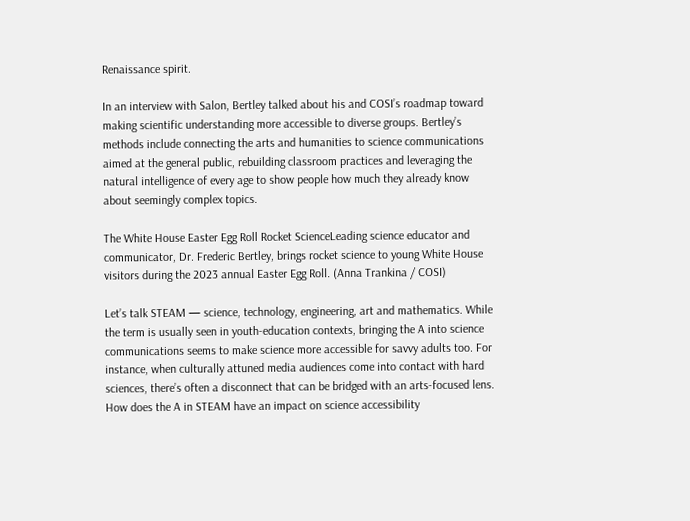Renaissance spirit.

In an interview with Salon, Bertley talked about his and COSI’s roadmap toward making scientific understanding more accessible to diverse groups. Bertley’s methods include connecting the arts and humanities to science communications aimed at the general public, rebuilding classroom practices and leveraging the natural intelligence of every age to show people how much they already know about seemingly complex topics.

The White House Easter Egg Roll Rocket ScienceLeading science educator and communicator, Dr. Frederic Bertley, brings rocket science to young White House visitors during the 2023 annual Easter Egg Roll. (Anna Trankina / COSI)

Let’s talk STEAM — science, technology, engineering, art and mathematics. While the term is usually seen in youth-education contexts, bringing the A into science communications seems to make science more accessible for savvy adults too. For instance, when culturally attuned media audiences come into contact with hard sciences, there’s often a disconnect that can be bridged with an arts-focused lens. How does the A in STEAM have an impact on science accessibility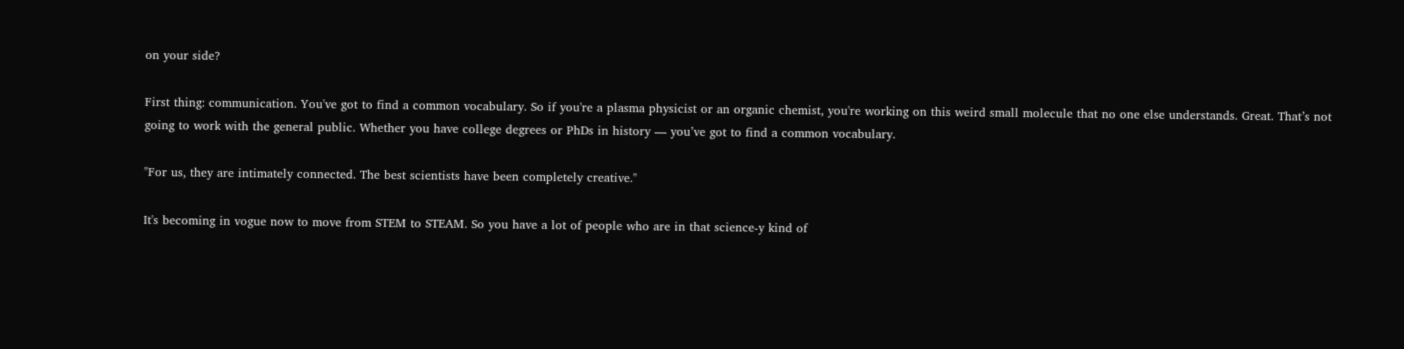on your side?

First thing: communication. You've got to find a common vocabulary. So if you're a plasma physicist or an organic chemist, you're working on this weird small molecule that no one else understands. Great. That’s not going to work with the general public. Whether you have college degrees or PhDs in history — you’ve got to find a common vocabulary.

"For us, they are intimately connected. The best scientists have been completely creative."

It's becoming in vogue now to move from STEM to STEAM. So you have a lot of people who are in that science-y kind of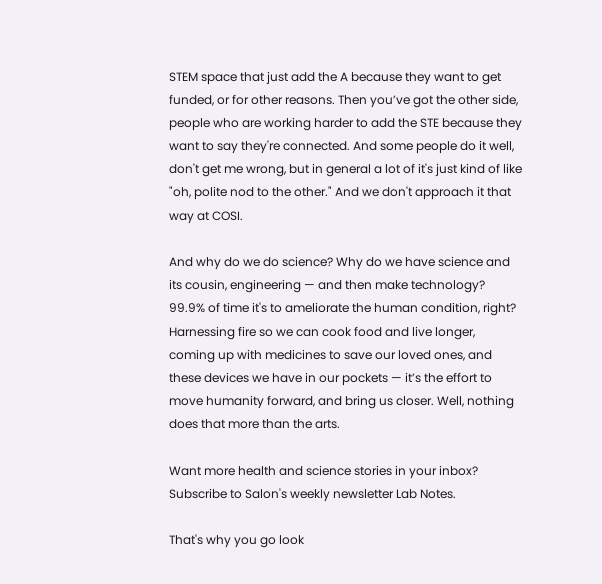STEM space that just add the A because they want to get funded, or for other reasons. Then you’ve got the other side, people who are working harder to add the STE because they want to say they're connected. And some people do it well, don't get me wrong, but in general a lot of it's just kind of like "oh, polite nod to the other." And we don't approach it that way at COSI.

And why do we do science? Why do we have science and its cousin, engineering — and then make technology? 99.9% of time it's to ameliorate the human condition, right? Harnessing fire so we can cook food and live longer, coming up with medicines to save our loved ones, and these devices we have in our pockets — it’s the effort to move humanity forward, and bring us closer. Well, nothing does that more than the arts.

Want more health and science stories in your inbox? Subscribe to Salon's weekly newsletter Lab Notes.

That's why you go look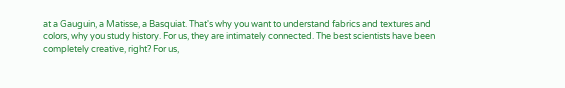at a Gauguin, a Matisse, a Basquiat. That's why you want to understand fabrics and textures and colors, why you study history. For us, they are intimately connected. The best scientists have been completely creative, right? For us,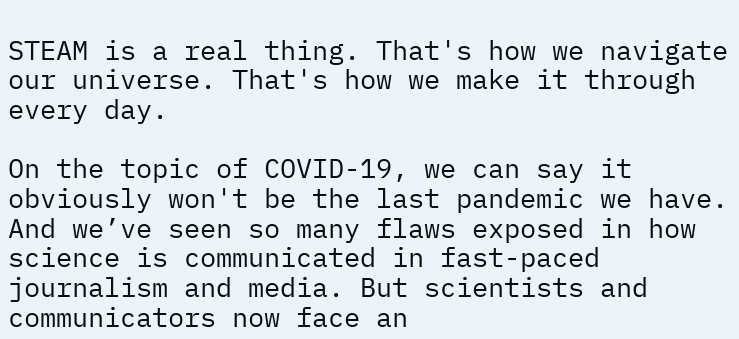STEAM is a real thing. That's how we navigate our universe. That's how we make it through every day.

On the topic of COVID-19, we can say it obviously won't be the last pandemic we have. And we’ve seen so many flaws exposed in how science is communicated in fast-paced journalism and media. But scientists and communicators now face an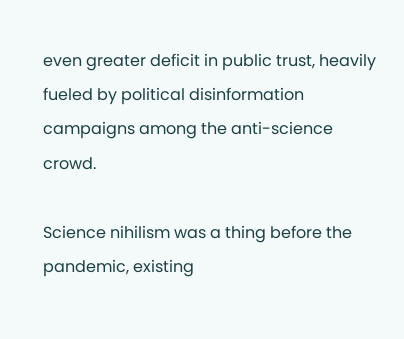even greater deficit in public trust, heavily fueled by political disinformation campaigns among the anti-science crowd.

Science nihilism was a thing before the pandemic, existing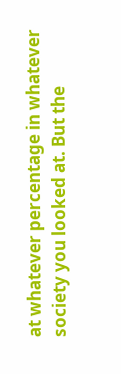at whatever percentage in whatever society you looked at. But the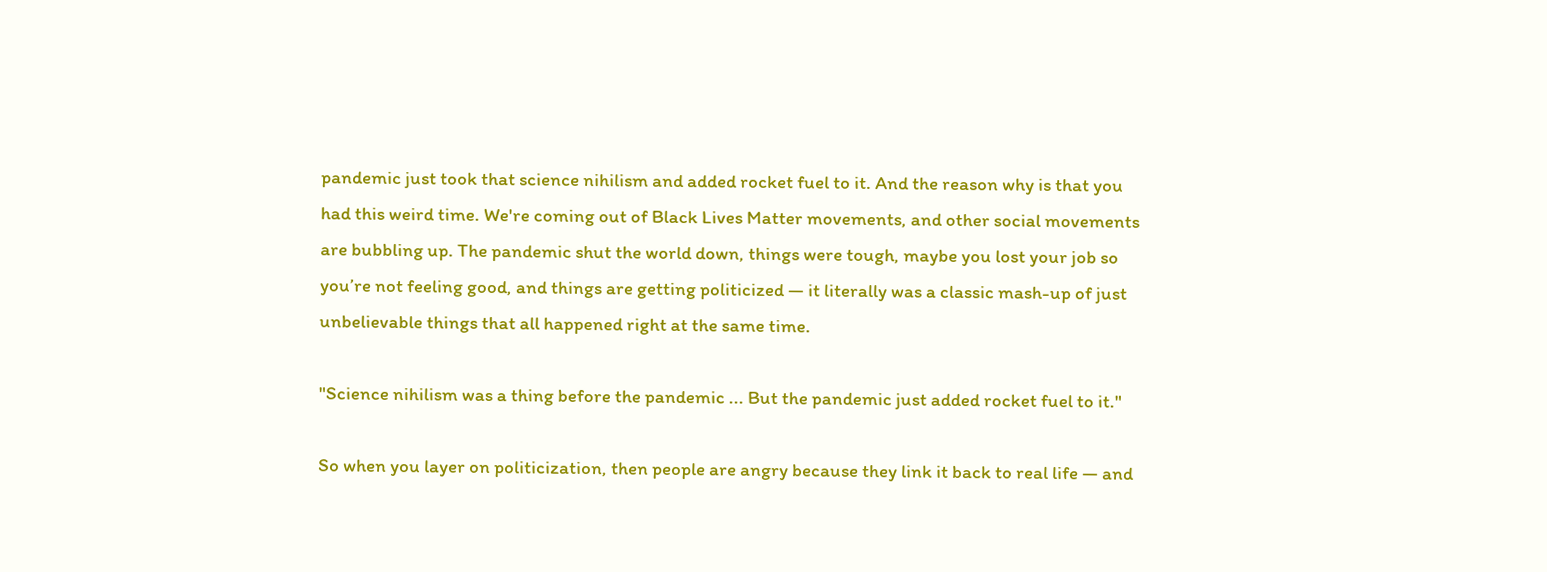pandemic just took that science nihilism and added rocket fuel to it. And the reason why is that you had this weird time. We're coming out of Black Lives Matter movements, and other social movements are bubbling up. The pandemic shut the world down, things were tough, maybe you lost your job so you’re not feeling good, and things are getting politicized — it literally was a classic mash-up of just unbelievable things that all happened right at the same time.

"Science nihilism was a thing before the pandemic ... But the pandemic just added rocket fuel to it."

So when you layer on politicization, then people are angry because they link it back to real life — and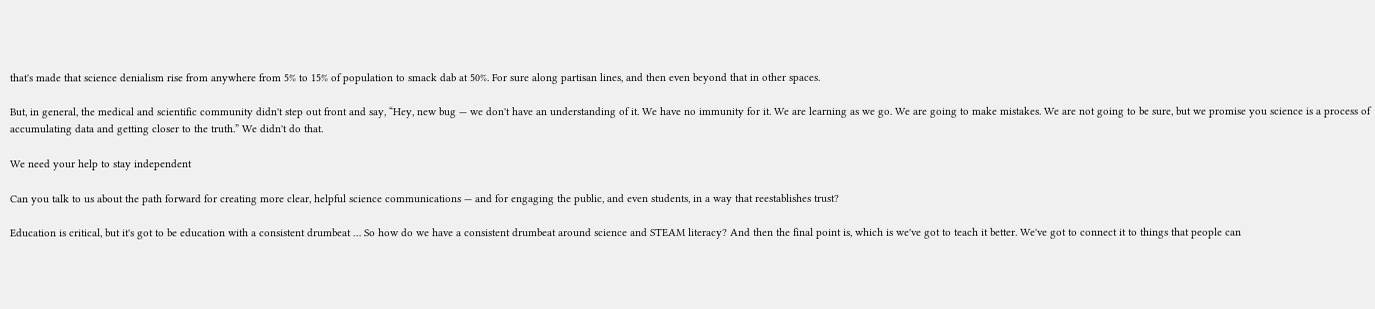that's made that science denialism rise from anywhere from 5% to 15% of population to smack dab at 50%. For sure along partisan lines, and then even beyond that in other spaces.

But, in general, the medical and scientific community didn't step out front and say, “Hey, new bug — we don't have an understanding of it. We have no immunity for it. We are learning as we go. We are going to make mistakes. We are not going to be sure, but we promise you science is a process of accumulating data and getting closer to the truth.” We didn't do that.

We need your help to stay independent

Can you talk to us about the path forward for creating more clear, helpful science communications — and for engaging the public, and even students, in a way that reestablishes trust?

Education is critical, but it's got to be education with a consistent drumbeat … So how do we have a consistent drumbeat around science and STEAM literacy? And then the final point is, which is we've got to teach it better. We've got to connect it to things that people can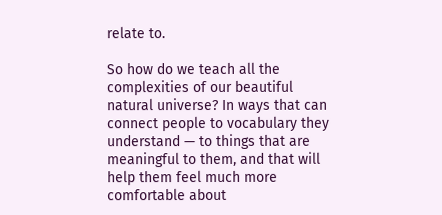relate to.

So how do we teach all the complexities of our beautiful natural universe? In ways that can connect people to vocabulary they understand — to things that are meaningful to them, and that will help them feel much more comfortable about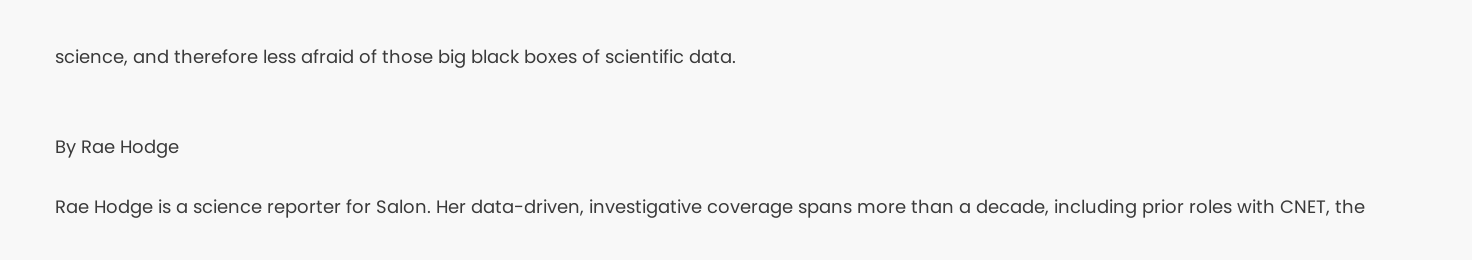science, and therefore less afraid of those big black boxes of scientific data.


By Rae Hodge

Rae Hodge is a science reporter for Salon. Her data-driven, investigative coverage spans more than a decade, including prior roles with CNET, the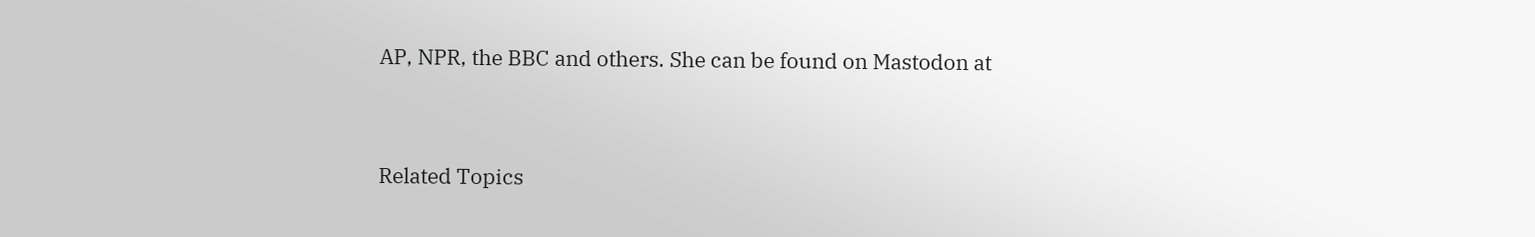AP, NPR, the BBC and others. She can be found on Mastodon at


Related Topics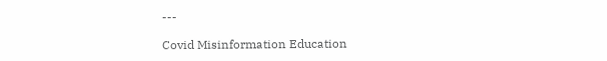---

Covid Misinformation Education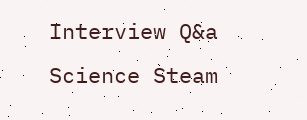Interview Q&a Science Steam